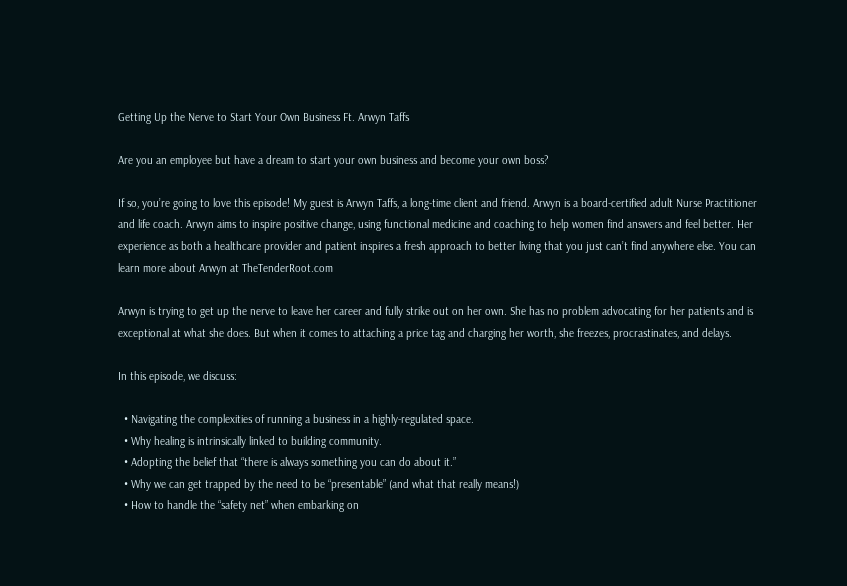Getting Up the Nerve to Start Your Own Business Ft. Arwyn Taffs

Are you an employee but have a dream to start your own business and become your own boss?

If so, you’re going to love this episode! My guest is Arwyn Taffs, a long-time client and friend. Arwyn is a board-certified adult Nurse Practitioner and life coach. Arwyn aims to inspire positive change, using functional medicine and coaching to help women find answers and feel better. Her experience as both a healthcare provider and patient inspires a fresh approach to better living that you just can’t find anywhere else. You can learn more about Arwyn at TheTenderRoot.com

Arwyn is trying to get up the nerve to leave her career and fully strike out on her own. She has no problem advocating for her patients and is exceptional at what she does. But when it comes to attaching a price tag and charging her worth, she freezes, procrastinates, and delays.

In this episode, we discuss:

  • Navigating the complexities of running a business in a highly-regulated space.
  • Why healing is intrinsically linked to building community.
  • Adopting the belief that “there is always something you can do about it.”
  • Why we can get trapped by the need to be “presentable” (and what that really means!)
  • How to handle the “safety net” when embarking on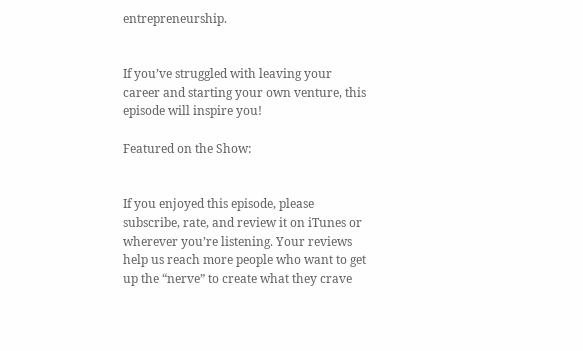entrepreneurship.


If you’ve struggled with leaving your career and starting your own venture, this episode will inspire you!

Featured on the Show:


If you enjoyed this episode, please subscribe, rate, and review it on iTunes or wherever you’re listening. Your reviews help us reach more people who want to get up the “nerve” to create what they crave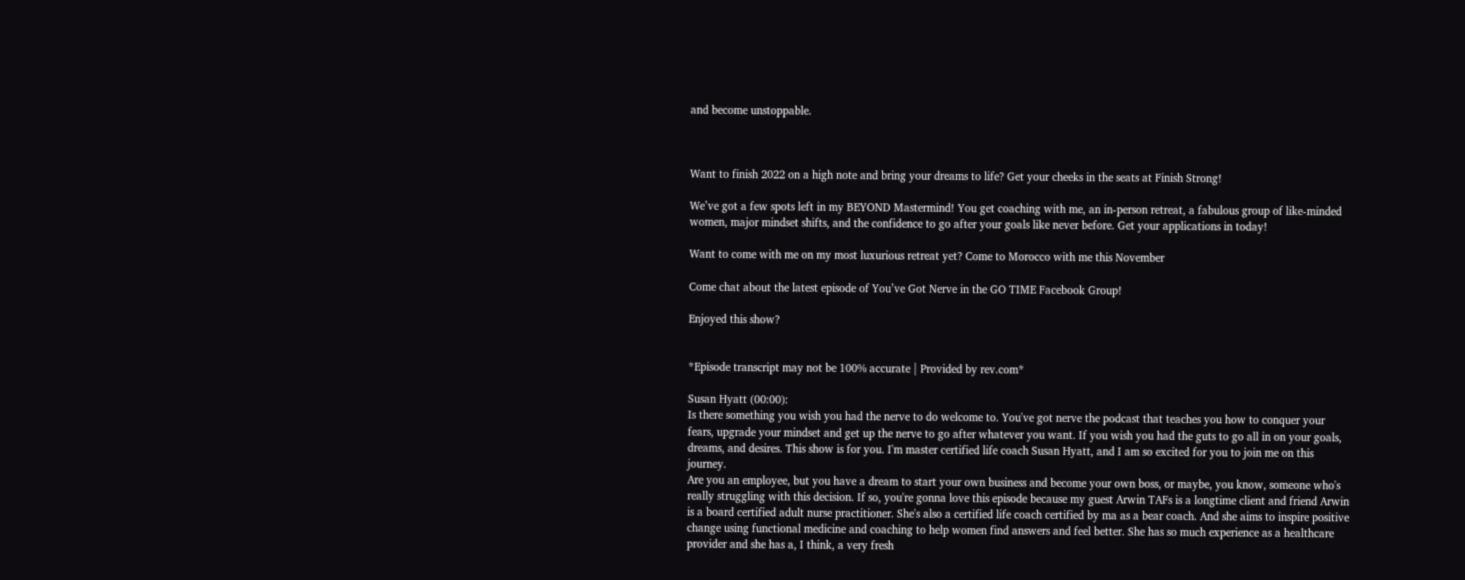and become unstoppable.



Want to finish 2022 on a high note and bring your dreams to life? Get your cheeks in the seats at Finish Strong!

We’ve got a few spots left in my BEYOND Mastermind! You get coaching with me, an in-person retreat, a fabulous group of like-minded women, major mindset shifts, and the confidence to go after your goals like never before. Get your applications in today!

Want to come with me on my most luxurious retreat yet? Come to Morocco with me this November

Come chat about the latest episode of You’ve Got Nerve in the GO TIME Facebook Group!

Enjoyed this show?


*Episode transcript may not be 100% accurate | Provided by rev.com*

Susan Hyatt (00:00):
Is there something you wish you had the nerve to do welcome to. You've got nerve the podcast that teaches you how to conquer your fears, upgrade your mindset and get up the nerve to go after whatever you want. If you wish you had the guts to go all in on your goals, dreams, and desires. This show is for you. I'm master certified life coach Susan Hyatt, and I am so excited for you to join me on this journey.
Are you an employee, but you have a dream to start your own business and become your own boss, or maybe, you know, someone who's really struggling with this decision. If so, you're gonna love this episode because my guest Arwin TAFs is a longtime client and friend Arwin is a board certified adult nurse practitioner. She's also a certified life coach certified by ma as a bear coach. And she aims to inspire positive change using functional medicine and coaching to help women find answers and feel better. She has so much experience as a healthcare provider and she has a, I think, a very fresh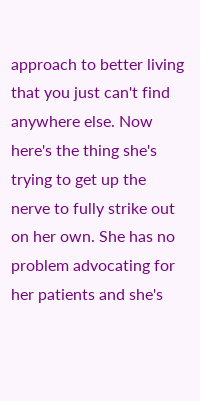approach to better living that you just can't find anywhere else. Now here's the thing she's trying to get up the nerve to fully strike out on her own. She has no problem advocating for her patients and she's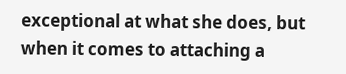exceptional at what she does, but when it comes to attaching a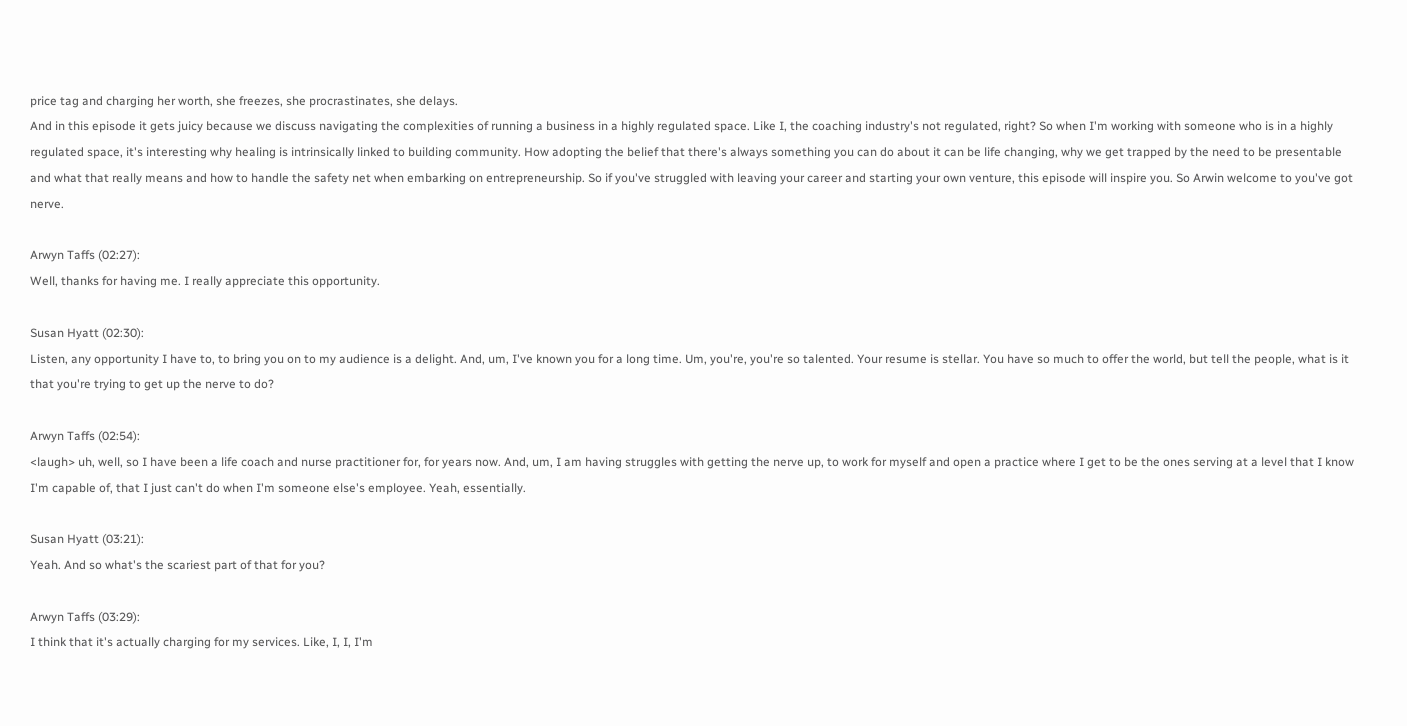price tag and charging her worth, she freezes, she procrastinates, she delays.
And in this episode it gets juicy because we discuss navigating the complexities of running a business in a highly regulated space. Like I, the coaching industry's not regulated, right? So when I'm working with someone who is in a highly regulated space, it's interesting why healing is intrinsically linked to building community. How adopting the belief that there's always something you can do about it can be life changing, why we get trapped by the need to be presentable and what that really means and how to handle the safety net when embarking on entrepreneurship. So if you've struggled with leaving your career and starting your own venture, this episode will inspire you. So Arwin welcome to you've got nerve.

Arwyn Taffs (02:27):
Well, thanks for having me. I really appreciate this opportunity.

Susan Hyatt (02:30):
Listen, any opportunity I have to, to bring you on to my audience is a delight. And, um, I've known you for a long time. Um, you're, you're so talented. Your resume is stellar. You have so much to offer the world, but tell the people, what is it that you're trying to get up the nerve to do?

Arwyn Taffs (02:54):
<laugh> uh, well, so I have been a life coach and nurse practitioner for, for years now. And, um, I am having struggles with getting the nerve up, to work for myself and open a practice where I get to be the ones serving at a level that I know I'm capable of, that I just can't do when I'm someone else's employee. Yeah, essentially.

Susan Hyatt (03:21):
Yeah. And so what's the scariest part of that for you?

Arwyn Taffs (03:29):
I think that it's actually charging for my services. Like, I, I, I'm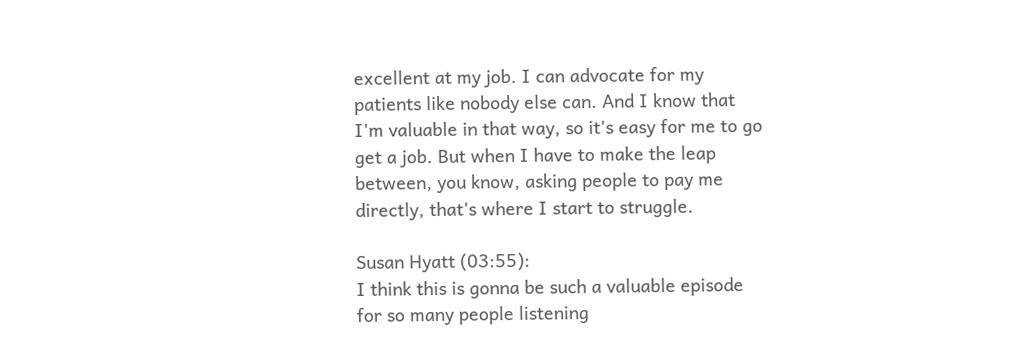excellent at my job. I can advocate for my patients like nobody else can. And I know that I'm valuable in that way, so it's easy for me to go get a job. But when I have to make the leap between, you know, asking people to pay me directly, that's where I start to struggle.

Susan Hyatt (03:55):
I think this is gonna be such a valuable episode for so many people listening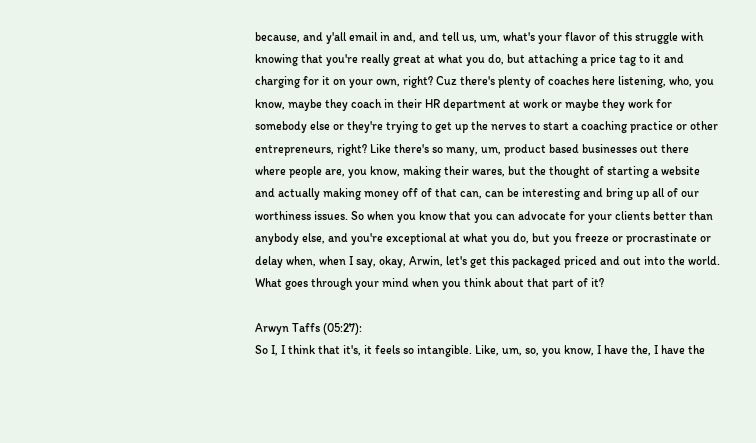because, and y'all email in and, and tell us, um, what's your flavor of this struggle with knowing that you're really great at what you do, but attaching a price tag to it and charging for it on your own, right? Cuz there's plenty of coaches here listening, who, you know, maybe they coach in their HR department at work or maybe they work for somebody else or they're trying to get up the nerves to start a coaching practice or other entrepreneurs, right? Like there's so many, um, product based businesses out there where people are, you know, making their wares, but the thought of starting a website and actually making money off of that can, can be interesting and bring up all of our worthiness issues. So when you know that you can advocate for your clients better than anybody else, and you're exceptional at what you do, but you freeze or procrastinate or delay when, when I say, okay, Arwin, let's get this packaged priced and out into the world. What goes through your mind when you think about that part of it?

Arwyn Taffs (05:27):
So I, I think that it's, it feels so intangible. Like, um, so, you know, I have the, I have the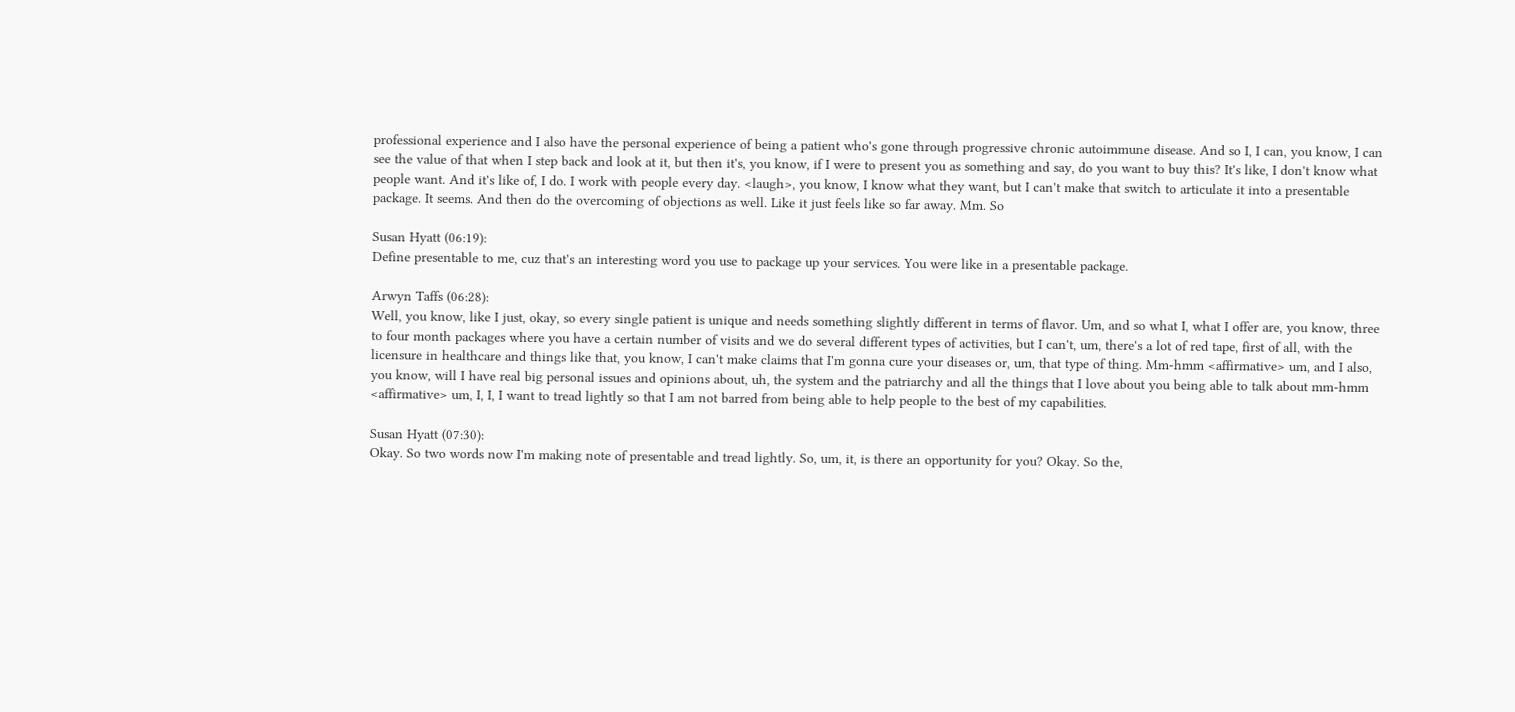professional experience and I also have the personal experience of being a patient who's gone through progressive chronic autoimmune disease. And so I, I can, you know, I can see the value of that when I step back and look at it, but then it's, you know, if I were to present you as something and say, do you want to buy this? It's like, I don't know what people want. And it's like of, I do. I work with people every day. <laugh>, you know, I know what they want, but I can't make that switch to articulate it into a presentable package. It seems. And then do the overcoming of objections as well. Like it just feels like so far away. Mm. So

Susan Hyatt (06:19):
Define presentable to me, cuz that's an interesting word you use to package up your services. You were like in a presentable package.

Arwyn Taffs (06:28):
Well, you know, like I just, okay, so every single patient is unique and needs something slightly different in terms of flavor. Um, and so what I, what I offer are, you know, three to four month packages where you have a certain number of visits and we do several different types of activities, but I can't, um, there's a lot of red tape, first of all, with the licensure in healthcare and things like that, you know, I can't make claims that I'm gonna cure your diseases or, um, that type of thing. Mm-hmm <affirmative> um, and I also, you know, will I have real big personal issues and opinions about, uh, the system and the patriarchy and all the things that I love about you being able to talk about mm-hmm <affirmative> um, I, I, I want to tread lightly so that I am not barred from being able to help people to the best of my capabilities.

Susan Hyatt (07:30):
Okay. So two words now I'm making note of presentable and tread lightly. So, um, it, is there an opportunity for you? Okay. So the,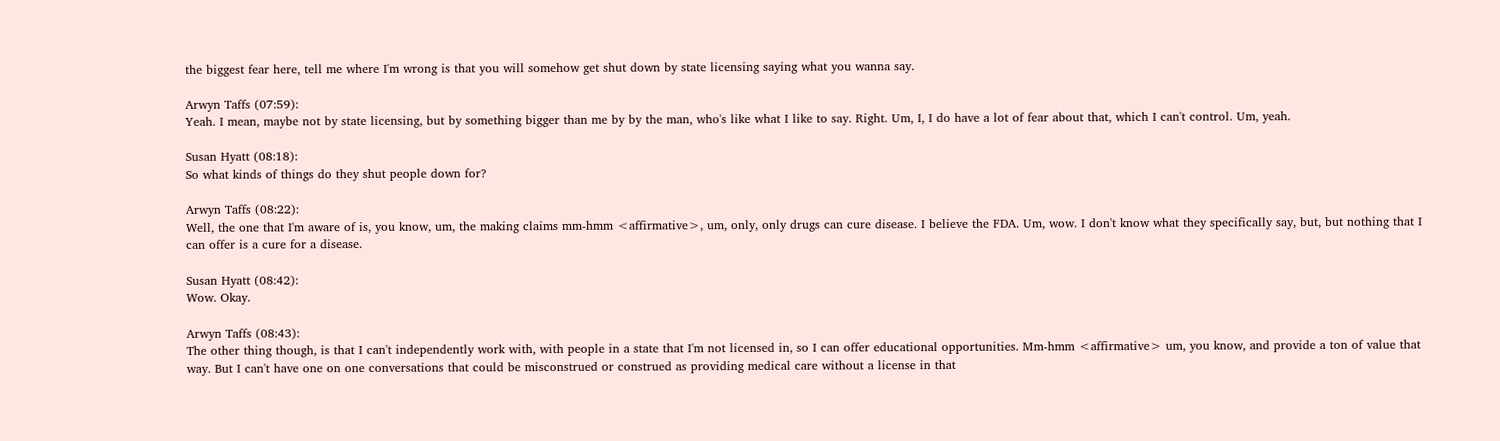the biggest fear here, tell me where I'm wrong is that you will somehow get shut down by state licensing saying what you wanna say.

Arwyn Taffs (07:59):
Yeah. I mean, maybe not by state licensing, but by something bigger than me by by the man, who's like what I like to say. Right. Um, I, I do have a lot of fear about that, which I can't control. Um, yeah.

Susan Hyatt (08:18):
So what kinds of things do they shut people down for?

Arwyn Taffs (08:22):
Well, the one that I'm aware of is, you know, um, the making claims mm-hmm <affirmative>, um, only, only drugs can cure disease. I believe the FDA. Um, wow. I don't know what they specifically say, but, but nothing that I can offer is a cure for a disease.

Susan Hyatt (08:42):
Wow. Okay.

Arwyn Taffs (08:43):
The other thing though, is that I can't independently work with, with people in a state that I'm not licensed in, so I can offer educational opportunities. Mm-hmm <affirmative> um, you know, and provide a ton of value that way. But I can't have one on one conversations that could be misconstrued or construed as providing medical care without a license in that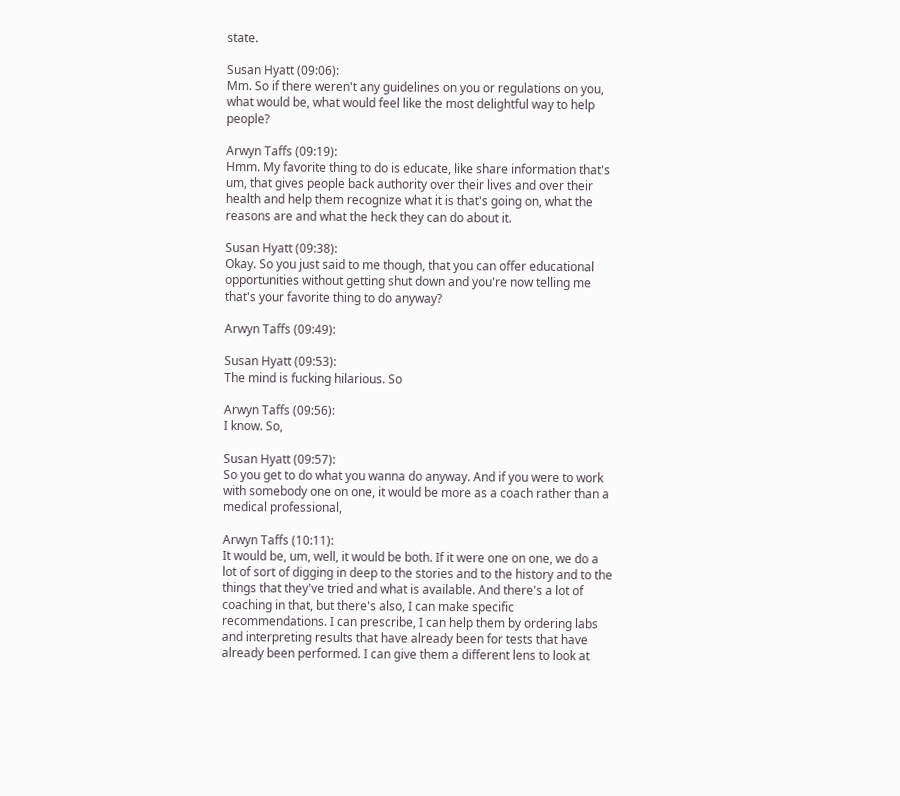state.

Susan Hyatt (09:06):
Mm. So if there weren't any guidelines on you or regulations on you, what would be, what would feel like the most delightful way to help people?

Arwyn Taffs (09:19):
Hmm. My favorite thing to do is educate, like share information that's um, that gives people back authority over their lives and over their health and help them recognize what it is that's going on, what the reasons are and what the heck they can do about it.

Susan Hyatt (09:38):
Okay. So you just said to me though, that you can offer educational opportunities without getting shut down and you're now telling me that's your favorite thing to do anyway?

Arwyn Taffs (09:49):

Susan Hyatt (09:53):
The mind is fucking hilarious. So

Arwyn Taffs (09:56):
I know. So,

Susan Hyatt (09:57):
So you get to do what you wanna do anyway. And if you were to work with somebody one on one, it would be more as a coach rather than a medical professional,

Arwyn Taffs (10:11):
It would be, um, well, it would be both. If it were one on one, we do a lot of sort of digging in deep to the stories and to the history and to the things that they've tried and what is available. And there's a lot of coaching in that, but there's also, I can make specific recommendations. I can prescribe, I can help them by ordering labs and interpreting results that have already been for tests that have already been performed. I can give them a different lens to look at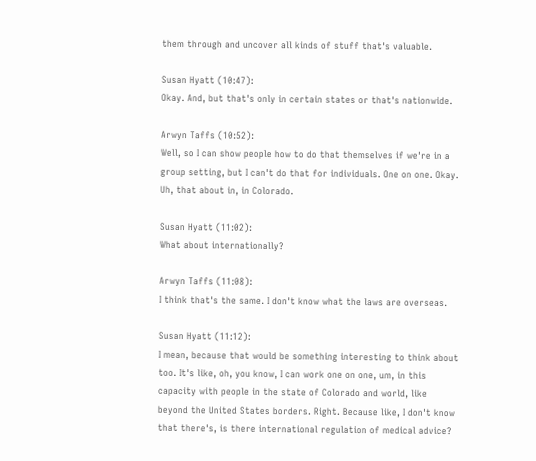them through and uncover all kinds of stuff that's valuable.

Susan Hyatt (10:47):
Okay. And, but that's only in certain states or that's nationwide.

Arwyn Taffs (10:52):
Well, so I can show people how to do that themselves if we're in a group setting, but I can't do that for individuals. One on one. Okay. Uh, that about in, in Colorado.

Susan Hyatt (11:02):
What about internationally?

Arwyn Taffs (11:08):
I think that's the same. I don't know what the laws are overseas.

Susan Hyatt (11:12):
I mean, because that would be something interesting to think about too. It's like, oh, you know, I can work one on one, um, in this capacity with people in the state of Colorado and world, like beyond the United States borders. Right. Because like, I don't know that there's, is there international regulation of medical advice?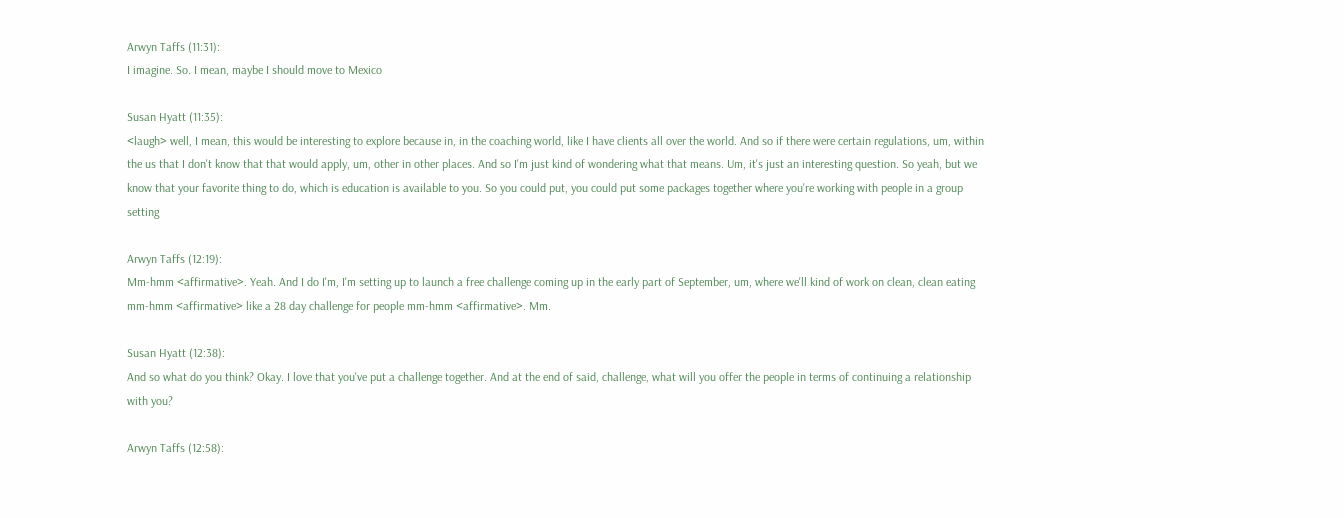Arwyn Taffs (11:31):
I imagine. So. I mean, maybe I should move to Mexico

Susan Hyatt (11:35):
<laugh> well, I mean, this would be interesting to explore because in, in the coaching world, like I have clients all over the world. And so if there were certain regulations, um, within the us that I don't know that that would apply, um, other in other places. And so I'm just kind of wondering what that means. Um, it's just an interesting question. So yeah, but we know that your favorite thing to do, which is education is available to you. So you could put, you could put some packages together where you're working with people in a group setting

Arwyn Taffs (12:19):
Mm-hmm <affirmative>. Yeah. And I do I'm, I'm setting up to launch a free challenge coming up in the early part of September, um, where we'll kind of work on clean, clean eating mm-hmm <affirmative> like a 28 day challenge for people mm-hmm <affirmative>. Mm.

Susan Hyatt (12:38):
And so what do you think? Okay. I love that you've put a challenge together. And at the end of said, challenge, what will you offer the people in terms of continuing a relationship with you?

Arwyn Taffs (12:58):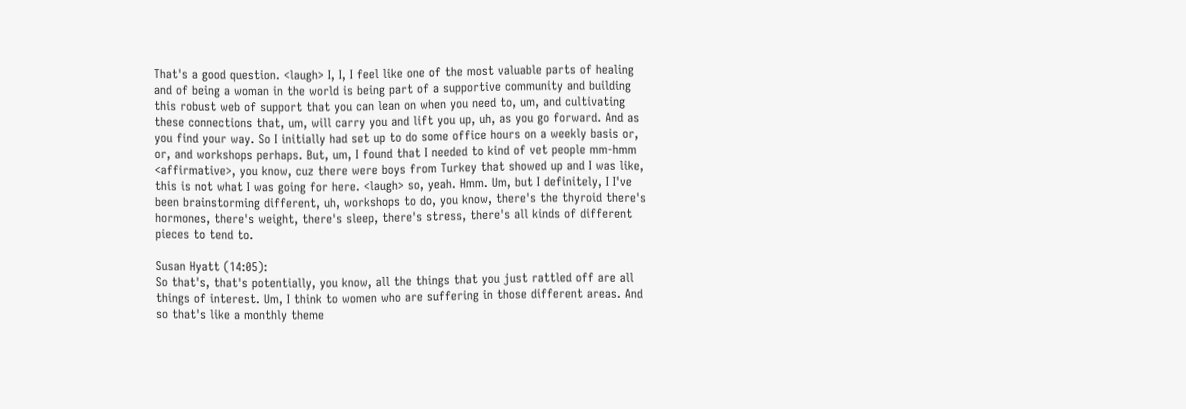That's a good question. <laugh> I, I, I feel like one of the most valuable parts of healing and of being a woman in the world is being part of a supportive community and building this robust web of support that you can lean on when you need to, um, and cultivating these connections that, um, will carry you and lift you up, uh, as you go forward. And as you find your way. So I initially had set up to do some office hours on a weekly basis or, or, and workshops perhaps. But, um, I found that I needed to kind of vet people mm-hmm <affirmative>, you know, cuz there were boys from Turkey that showed up and I was like, this is not what I was going for here. <laugh> so, yeah. Hmm. Um, but I definitely, I I've been brainstorming different, uh, workshops to do, you know, there's the thyroid there's hormones, there's weight, there's sleep, there's stress, there's all kinds of different pieces to tend to.

Susan Hyatt (14:05):
So that's, that's potentially, you know, all the things that you just rattled off are all things of interest. Um, I think to women who are suffering in those different areas. And so that's like a monthly theme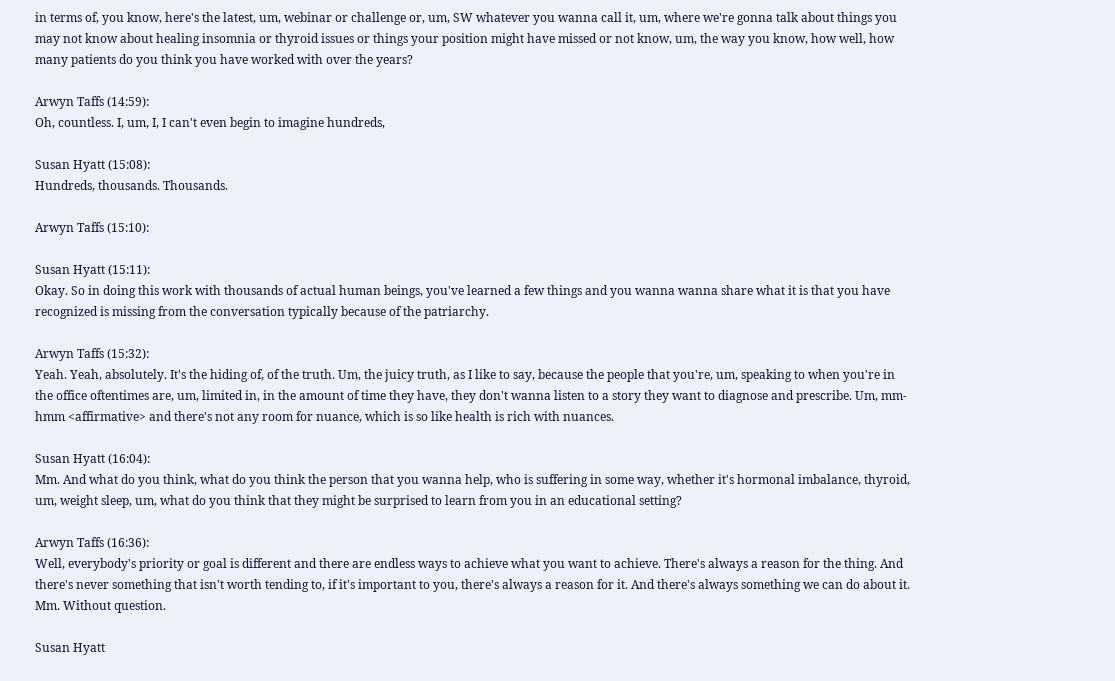in terms of, you know, here's the latest, um, webinar or challenge or, um, SW whatever you wanna call it, um, where we're gonna talk about things you may not know about healing insomnia or thyroid issues or things your position might have missed or not know, um, the way you know, how well, how many patients do you think you have worked with over the years?

Arwyn Taffs (14:59):
Oh, countless. I, um, I, I can't even begin to imagine hundreds,

Susan Hyatt (15:08):
Hundreds, thousands. Thousands.

Arwyn Taffs (15:10):

Susan Hyatt (15:11):
Okay. So in doing this work with thousands of actual human beings, you've learned a few things and you wanna wanna share what it is that you have recognized is missing from the conversation typically because of the patriarchy.

Arwyn Taffs (15:32):
Yeah. Yeah, absolutely. It's the hiding of, of the truth. Um, the juicy truth, as I like to say, because the people that you're, um, speaking to when you're in the office oftentimes are, um, limited in, in the amount of time they have, they don't wanna listen to a story they want to diagnose and prescribe. Um, mm-hmm <affirmative> and there's not any room for nuance, which is so like health is rich with nuances.

Susan Hyatt (16:04):
Mm. And what do you think, what do you think the person that you wanna help, who is suffering in some way, whether it's hormonal imbalance, thyroid, um, weight sleep, um, what do you think that they might be surprised to learn from you in an educational setting?

Arwyn Taffs (16:36):
Well, everybody's priority or goal is different and there are endless ways to achieve what you want to achieve. There's always a reason for the thing. And there's never something that isn't worth tending to, if it's important to you, there's always a reason for it. And there's always something we can do about it. Mm. Without question.

Susan Hyatt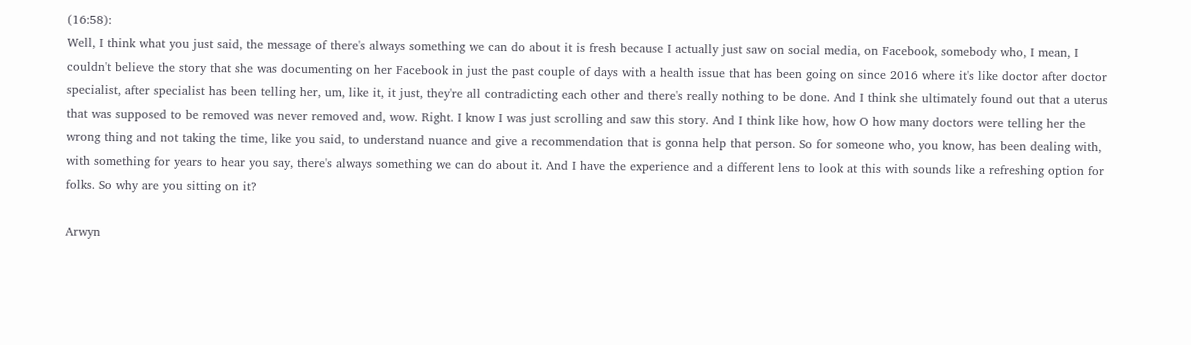(16:58):
Well, I think what you just said, the message of there's always something we can do about it is fresh because I actually just saw on social media, on Facebook, somebody who, I mean, I couldn't believe the story that she was documenting on her Facebook in just the past couple of days with a health issue that has been going on since 2016 where it's like doctor after doctor specialist, after specialist has been telling her, um, like it, it just, they're all contradicting each other and there's really nothing to be done. And I think she ultimately found out that a uterus that was supposed to be removed was never removed and, wow. Right. I know I was just scrolling and saw this story. And I think like how, how O how many doctors were telling her the wrong thing and not taking the time, like you said, to understand nuance and give a recommendation that is gonna help that person. So for someone who, you know, has been dealing with, with something for years to hear you say, there's always something we can do about it. And I have the experience and a different lens to look at this with sounds like a refreshing option for folks. So why are you sitting on it?

Arwyn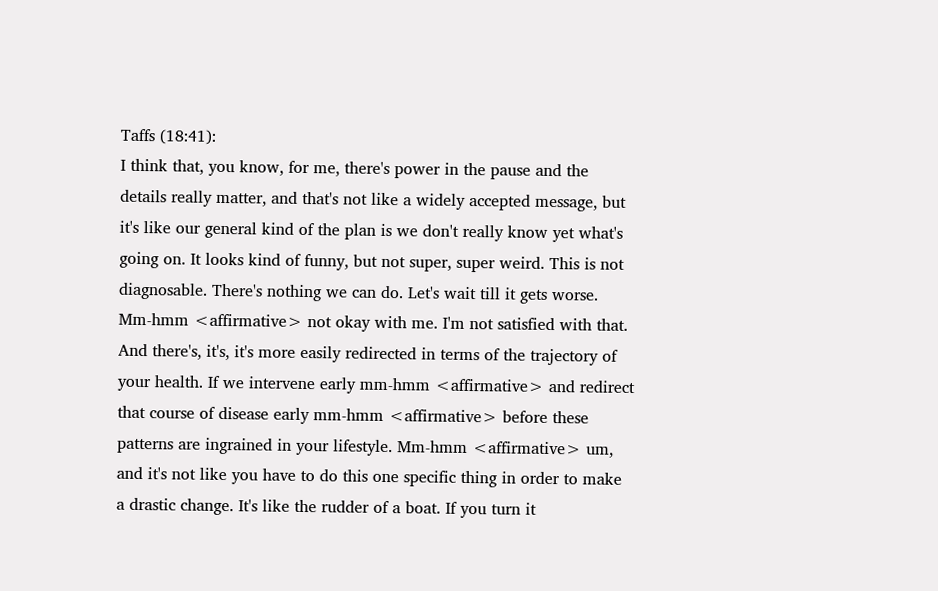Taffs (18:41):
I think that, you know, for me, there's power in the pause and the details really matter, and that's not like a widely accepted message, but it's like our general kind of the plan is we don't really know yet what's going on. It looks kind of funny, but not super, super weird. This is not diagnosable. There's nothing we can do. Let's wait till it gets worse. Mm-hmm <affirmative> not okay with me. I'm not satisfied with that. And there's, it's, it's more easily redirected in terms of the trajectory of your health. If we intervene early mm-hmm <affirmative> and redirect that course of disease early mm-hmm <affirmative> before these patterns are ingrained in your lifestyle. Mm-hmm <affirmative> um, and it's not like you have to do this one specific thing in order to make a drastic change. It's like the rudder of a boat. If you turn it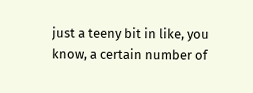just a teeny bit in like, you know, a certain number of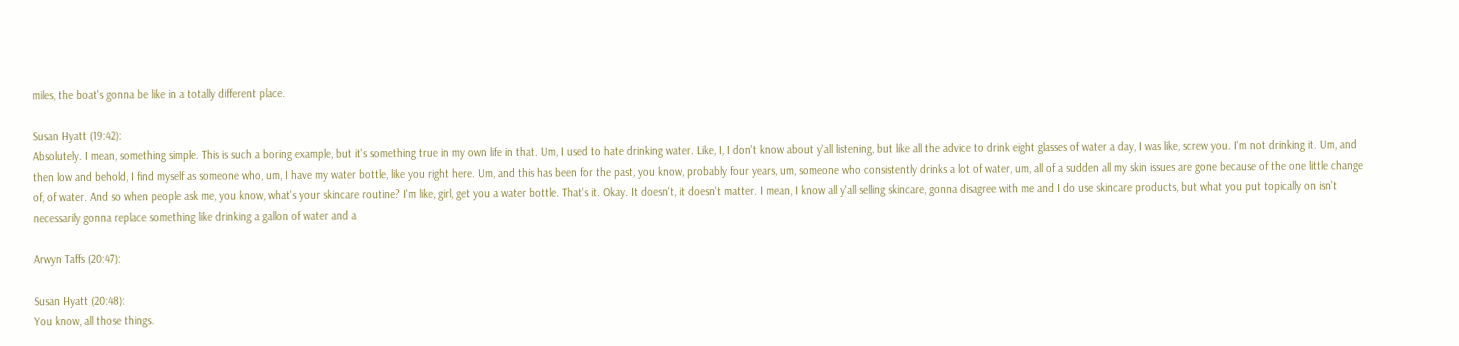miles, the boat's gonna be like in a totally different place.

Susan Hyatt (19:42):
Absolutely. I mean, something simple. This is such a boring example, but it's something true in my own life in that. Um, I used to hate drinking water. Like, I, I don't know about y'all listening, but like all the advice to drink eight glasses of water a day, I was like, screw you. I'm not drinking it. Um, and then low and behold, I find myself as someone who, um, I have my water bottle, like you right here. Um, and this has been for the past, you know, probably four years, um, someone who consistently drinks a lot of water, um, all of a sudden all my skin issues are gone because of the one little change of, of water. And so when people ask me, you know, what's your skincare routine? I'm like, girl, get you a water bottle. That's it. Okay. It doesn't, it doesn't matter. I mean, I know all y'all selling skincare, gonna disagree with me and I do use skincare products, but what you put topically on isn't necessarily gonna replace something like drinking a gallon of water and a

Arwyn Taffs (20:47):

Susan Hyatt (20:48):
You know, all those things.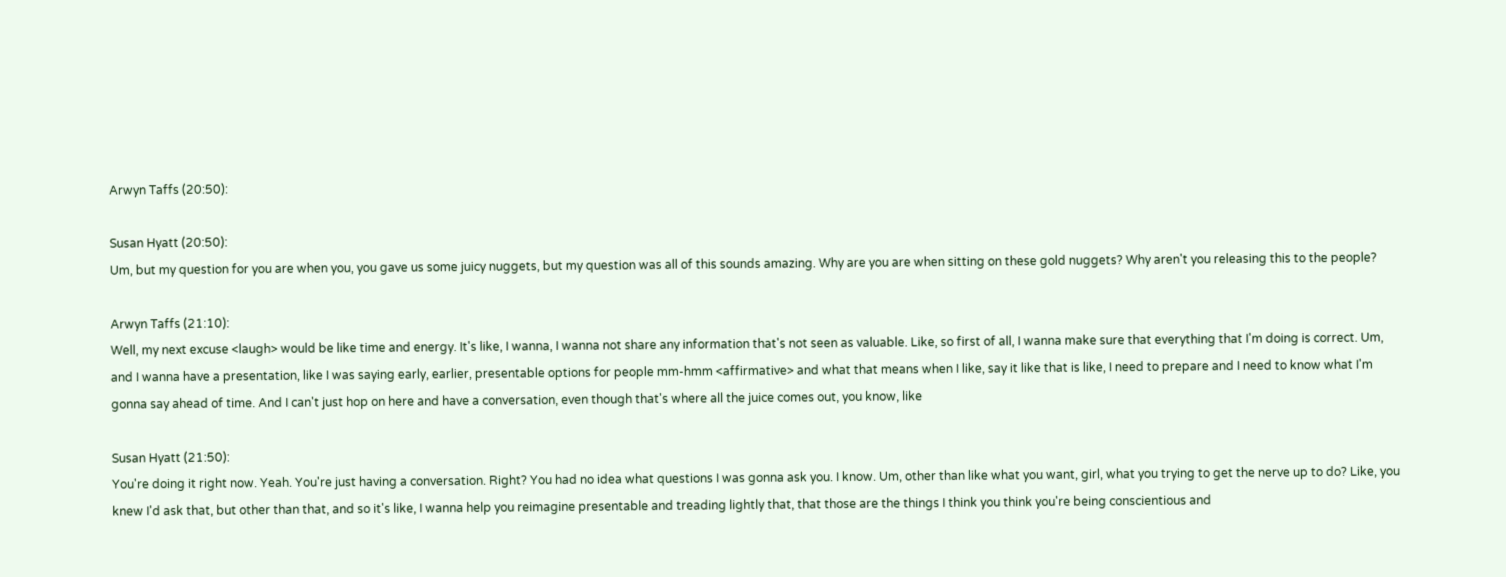Arwyn Taffs (20:50):

Susan Hyatt (20:50):
Um, but my question for you are when you, you gave us some juicy nuggets, but my question was all of this sounds amazing. Why are you are when sitting on these gold nuggets? Why aren't you releasing this to the people?

Arwyn Taffs (21:10):
Well, my next excuse <laugh> would be like time and energy. It's like, I wanna, I wanna not share any information that's not seen as valuable. Like, so first of all, I wanna make sure that everything that I'm doing is correct. Um, and I wanna have a presentation, like I was saying early, earlier, presentable options for people mm-hmm <affirmative> and what that means when I like, say it like that is like, I need to prepare and I need to know what I'm gonna say ahead of time. And I can't just hop on here and have a conversation, even though that's where all the juice comes out, you know, like

Susan Hyatt (21:50):
You're doing it right now. Yeah. You're just having a conversation. Right? You had no idea what questions I was gonna ask you. I know. Um, other than like what you want, girl, what you trying to get the nerve up to do? Like, you knew I'd ask that, but other than that, and so it's like, I wanna help you reimagine presentable and treading lightly that, that those are the things I think you think you're being conscientious and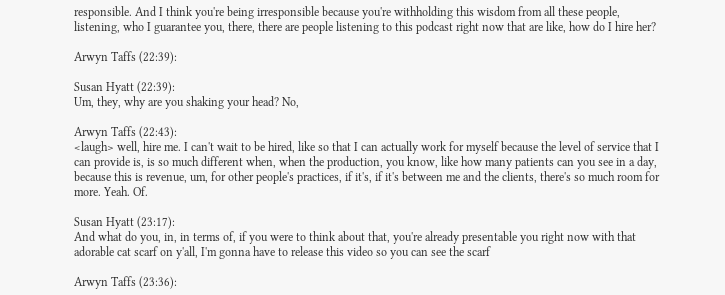responsible. And I think you're being irresponsible because you're withholding this wisdom from all these people, listening, who I guarantee you, there, there are people listening to this podcast right now that are like, how do I hire her?

Arwyn Taffs (22:39):

Susan Hyatt (22:39):
Um, they, why are you shaking your head? No,

Arwyn Taffs (22:43):
<laugh> well, hire me. I can't wait to be hired, like so that I can actually work for myself because the level of service that I can provide is, is so much different when, when the production, you know, like how many patients can you see in a day, because this is revenue, um, for other people's practices, if it's, if it's between me and the clients, there's so much room for more. Yeah. Of.

Susan Hyatt (23:17):
And what do you, in, in terms of, if you were to think about that, you're already presentable you right now with that adorable cat scarf on y'all, I'm gonna have to release this video so you can see the scarf

Arwyn Taffs (23:36):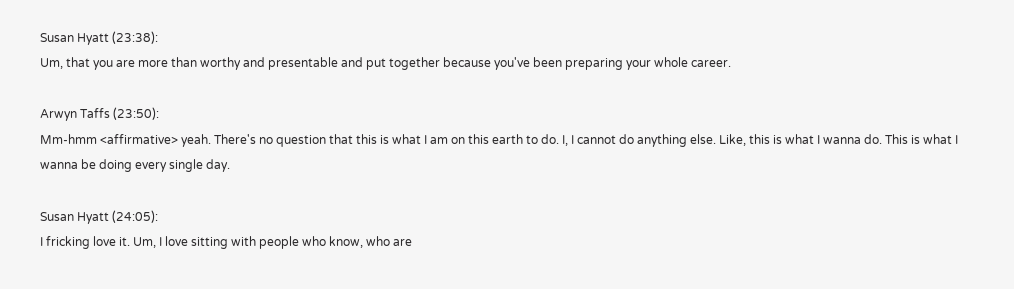Susan Hyatt (23:38):
Um, that you are more than worthy and presentable and put together because you've been preparing your whole career.

Arwyn Taffs (23:50):
Mm-hmm <affirmative> yeah. There's no question that this is what I am on this earth to do. I, I cannot do anything else. Like, this is what I wanna do. This is what I wanna be doing every single day.

Susan Hyatt (24:05):
I fricking love it. Um, I love sitting with people who know, who are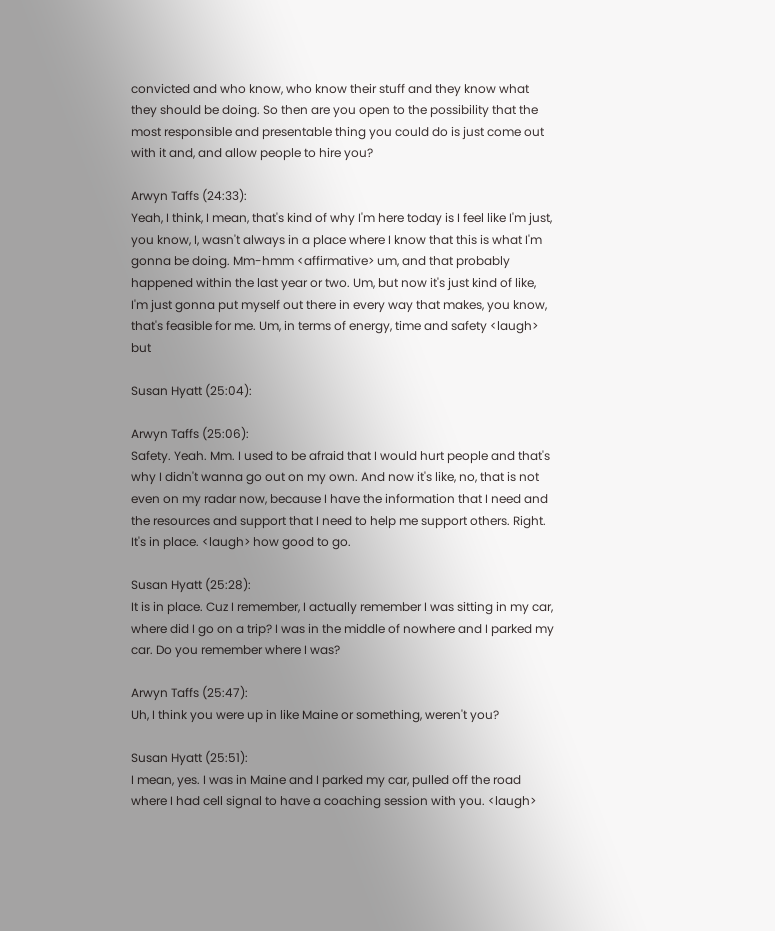convicted and who know, who know their stuff and they know what they should be doing. So then are you open to the possibility that the most responsible and presentable thing you could do is just come out with it and, and allow people to hire you?

Arwyn Taffs (24:33):
Yeah, I think, I mean, that's kind of why I'm here today is I feel like I'm just, you know, I, wasn't always in a place where I know that this is what I'm gonna be doing. Mm-hmm <affirmative> um, and that probably happened within the last year or two. Um, but now it's just kind of like, I'm just gonna put myself out there in every way that makes, you know, that's feasible for me. Um, in terms of energy, time and safety <laugh> but

Susan Hyatt (25:04):

Arwyn Taffs (25:06):
Safety. Yeah. Mm. I used to be afraid that I would hurt people and that's why I didn't wanna go out on my own. And now it's like, no, that is not even on my radar now, because I have the information that I need and the resources and support that I need to help me support others. Right. It's in place. <laugh> how good to go.

Susan Hyatt (25:28):
It is in place. Cuz I remember, I actually remember I was sitting in my car, where did I go on a trip? I was in the middle of nowhere and I parked my car. Do you remember where I was?

Arwyn Taffs (25:47):
Uh, I think you were up in like Maine or something, weren't you?

Susan Hyatt (25:51):
I mean, yes. I was in Maine and I parked my car, pulled off the road where I had cell signal to have a coaching session with you. <laugh>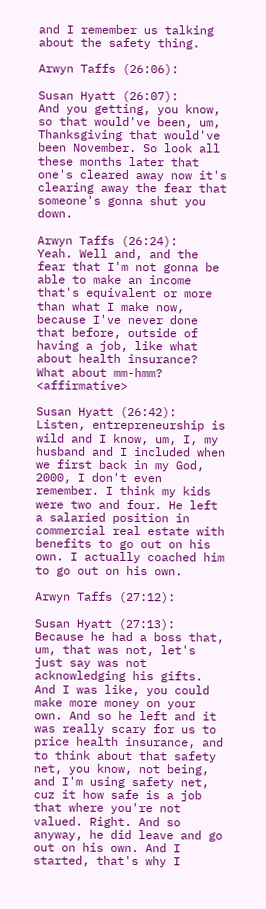and I remember us talking about the safety thing.

Arwyn Taffs (26:06):

Susan Hyatt (26:07):
And you getting, you know, so that would've been, um, Thanksgiving that would've been November. So look all these months later that one's cleared away now it's clearing away the fear that someone's gonna shut you down.

Arwyn Taffs (26:24):
Yeah. Well and, and the fear that I'm not gonna be able to make an income that's equivalent or more than what I make now, because I've never done that before, outside of having a job, like what about health insurance? What about mm-hmm? <affirmative>

Susan Hyatt (26:42):
Listen, entrepreneurship is wild and I know, um, I, my husband and I included when we first back in my God, 2000, I don't even remember. I think my kids were two and four. He left a salaried position in commercial real estate with benefits to go out on his own. I actually coached him to go out on his own.

Arwyn Taffs (27:12):

Susan Hyatt (27:13):
Because he had a boss that, um, that was not, let's just say was not acknowledging his gifts. And I was like, you could make more money on your own. And so he left and it was really scary for us to price health insurance, and to think about that safety net, you know, not being, and I'm using safety net, cuz it how safe is a job that where you're not valued. Right. And so anyway, he did leave and go out on his own. And I started, that's why I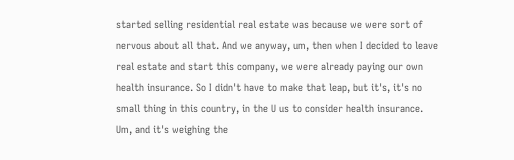started selling residential real estate was because we were sort of nervous about all that. And we anyway, um, then when I decided to leave real estate and start this company, we were already paying our own health insurance. So I didn't have to make that leap, but it's, it's no small thing in this country, in the U us to consider health insurance. Um, and it's weighing the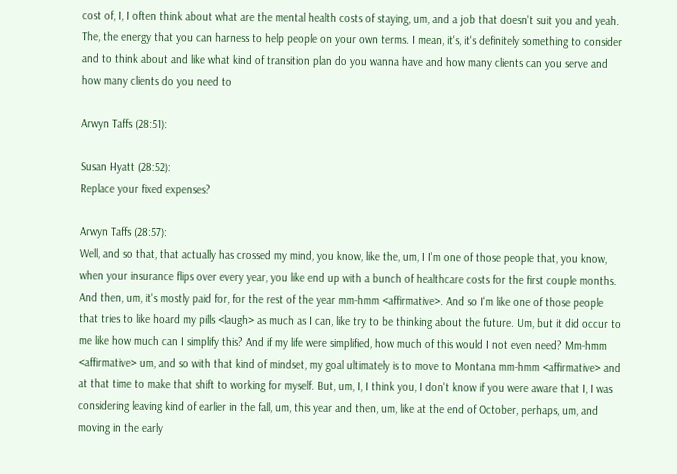cost of, I, I often think about what are the mental health costs of staying, um, and a job that doesn't suit you and yeah. The, the energy that you can harness to help people on your own terms. I mean, it's, it's definitely something to consider and to think about and like what kind of transition plan do you wanna have and how many clients can you serve and how many clients do you need to

Arwyn Taffs (28:51):

Susan Hyatt (28:52):
Replace your fixed expenses?

Arwyn Taffs (28:57):
Well, and so that, that actually has crossed my mind, you know, like the, um, I I'm one of those people that, you know, when your insurance flips over every year, you like end up with a bunch of healthcare costs for the first couple months. And then, um, it's mostly paid for, for the rest of the year mm-hmm <affirmative>. And so I'm like one of those people that tries to like hoard my pills <laugh> as much as I can, like try to be thinking about the future. Um, but it did occur to me like how much can I simplify this? And if my life were simplified, how much of this would I not even need? Mm-hmm <affirmative> um, and so with that kind of mindset, my goal ultimately is to move to Montana mm-hmm <affirmative> and at that time to make that shift to working for myself. But, um, I, I think you, I don't know if you were aware that I, I was considering leaving kind of earlier in the fall, um, this year and then, um, like at the end of October, perhaps, um, and moving in the early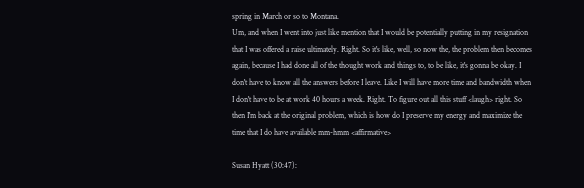spring in March or so to Montana.
Um, and when I went into just like mention that I would be potentially putting in my resignation that I was offered a raise ultimately. Right. So it's like, well, so now the, the problem then becomes again, because I had done all of the thought work and things to, to be like, it's gonna be okay. I don't have to know all the answers before I leave. Like I will have more time and bandwidth when I don't have to be at work 40 hours a week. Right. To figure out all this stuff <laugh> right. So then I'm back at the original problem, which is how do I preserve my energy and maximize the time that I do have available mm-hmm <affirmative>

Susan Hyatt (30:47):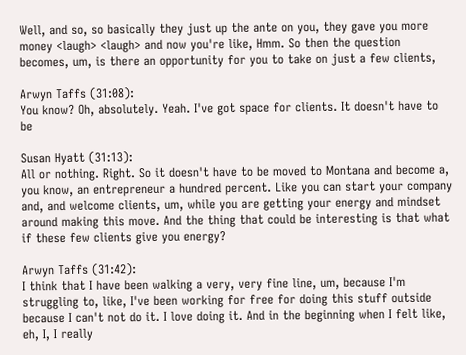Well, and so, so basically they just up the ante on you, they gave you more money <laugh> <laugh> and now you're like, Hmm. So then the question becomes, um, is there an opportunity for you to take on just a few clients,

Arwyn Taffs (31:08):
You know? Oh, absolutely. Yeah. I've got space for clients. It doesn't have to be

Susan Hyatt (31:13):
All or nothing. Right. So it doesn't have to be moved to Montana and become a, you know, an entrepreneur a hundred percent. Like you can start your company and, and welcome clients, um, while you are getting your energy and mindset around making this move. And the thing that could be interesting is that what if these few clients give you energy?

Arwyn Taffs (31:42):
I think that I have been walking a very, very fine line, um, because I'm struggling to, like, I've been working for free for doing this stuff outside because I can't not do it. I love doing it. And in the beginning when I felt like, eh, I, I really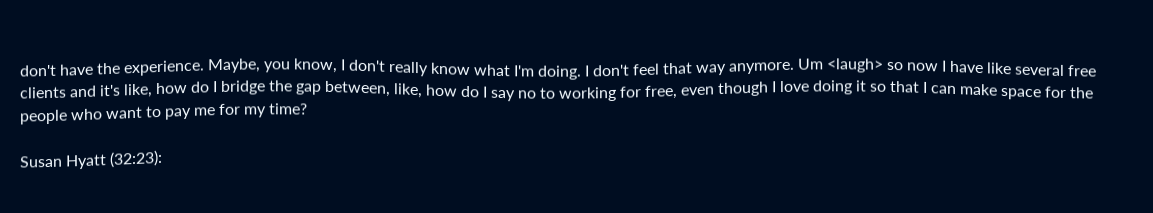don't have the experience. Maybe, you know, I don't really know what I'm doing. I don't feel that way anymore. Um <laugh> so now I have like several free clients and it's like, how do I bridge the gap between, like, how do I say no to working for free, even though I love doing it so that I can make space for the people who want to pay me for my time?

Susan Hyatt (32:23):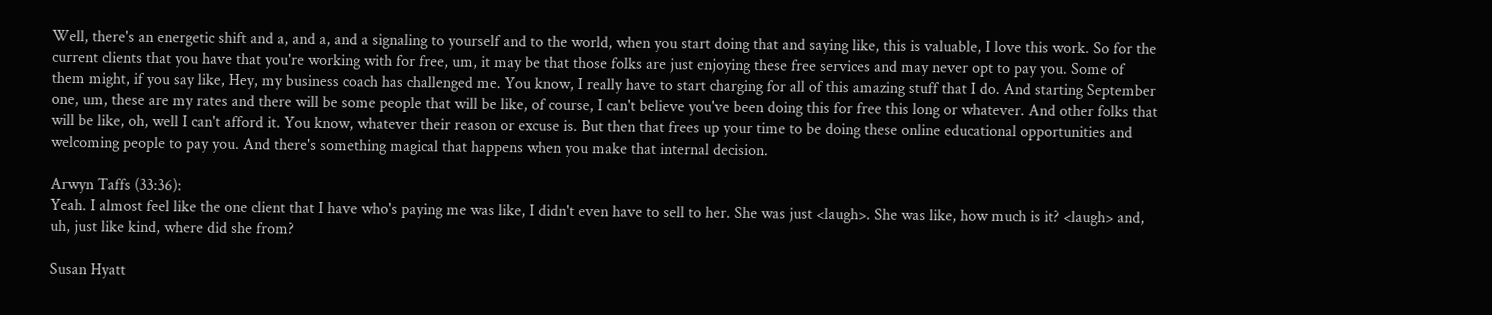Well, there's an energetic shift and a, and a, and a signaling to yourself and to the world, when you start doing that and saying like, this is valuable, I love this work. So for the current clients that you have that you're working with for free, um, it may be that those folks are just enjoying these free services and may never opt to pay you. Some of them might, if you say like, Hey, my business coach has challenged me. You know, I really have to start charging for all of this amazing stuff that I do. And starting September one, um, these are my rates and there will be some people that will be like, of course, I can't believe you've been doing this for free this long or whatever. And other folks that will be like, oh, well I can't afford it. You know, whatever their reason or excuse is. But then that frees up your time to be doing these online educational opportunities and welcoming people to pay you. And there's something magical that happens when you make that internal decision.

Arwyn Taffs (33:36):
Yeah. I almost feel like the one client that I have who's paying me was like, I didn't even have to sell to her. She was just <laugh>. She was like, how much is it? <laugh> and, uh, just like kind, where did she from?

Susan Hyatt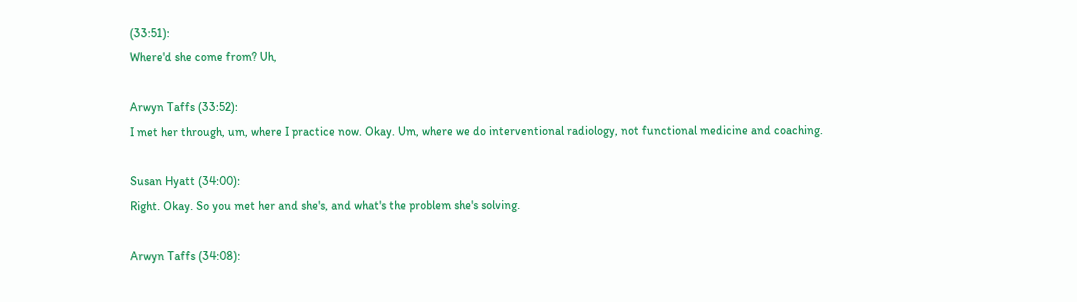(33:51):
Where'd she come from? Uh,

Arwyn Taffs (33:52):
I met her through, um, where I practice now. Okay. Um, where we do interventional radiology, not functional medicine and coaching.

Susan Hyatt (34:00):
Right. Okay. So you met her and she's, and what's the problem she's solving.

Arwyn Taffs (34:08):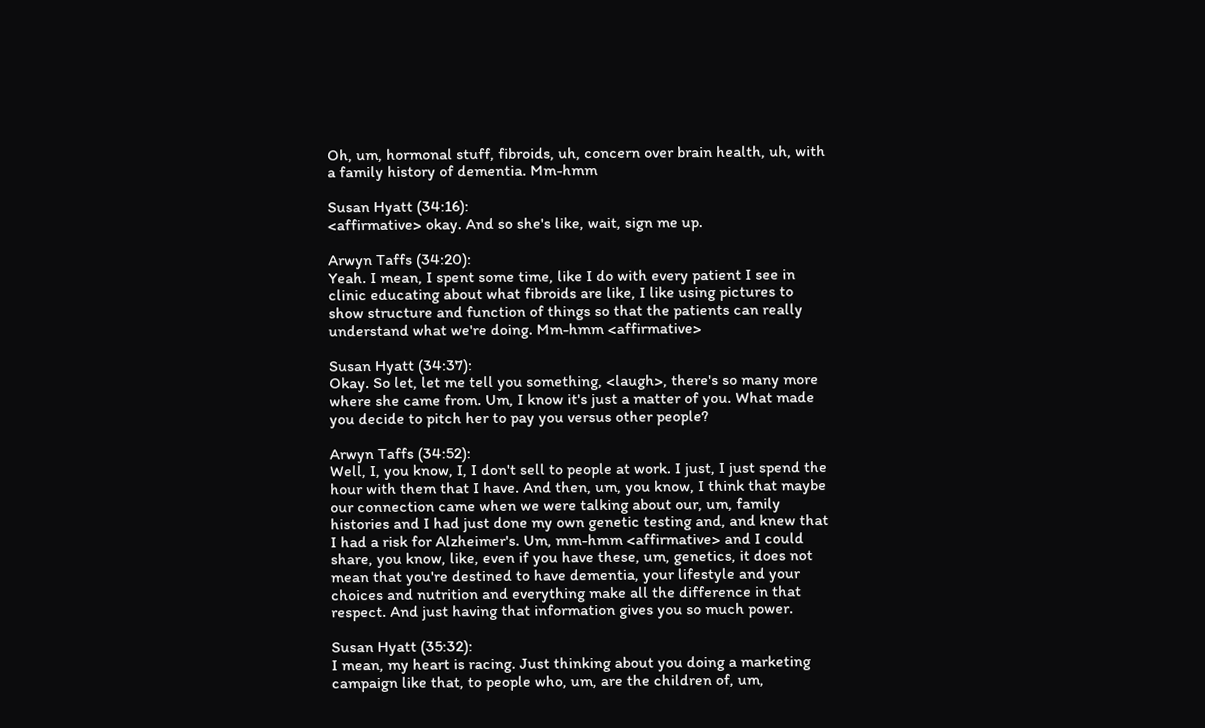Oh, um, hormonal stuff, fibroids, uh, concern over brain health, uh, with a family history of dementia. Mm-hmm

Susan Hyatt (34:16):
<affirmative> okay. And so she's like, wait, sign me up.

Arwyn Taffs (34:20):
Yeah. I mean, I spent some time, like I do with every patient I see in clinic educating about what fibroids are like, I like using pictures to show structure and function of things so that the patients can really understand what we're doing. Mm-hmm <affirmative>

Susan Hyatt (34:37):
Okay. So let, let me tell you something, <laugh>, there's so many more where she came from. Um, I know it's just a matter of you. What made you decide to pitch her to pay you versus other people?

Arwyn Taffs (34:52):
Well, I, you know, I, I don't sell to people at work. I just, I just spend the hour with them that I have. And then, um, you know, I think that maybe our connection came when we were talking about our, um, family histories and I had just done my own genetic testing and, and knew that I had a risk for Alzheimer's. Um, mm-hmm <affirmative> and I could share, you know, like, even if you have these, um, genetics, it does not mean that you're destined to have dementia, your lifestyle and your choices and nutrition and everything make all the difference in that respect. And just having that information gives you so much power.

Susan Hyatt (35:32):
I mean, my heart is racing. Just thinking about you doing a marketing campaign like that, to people who, um, are the children of, um,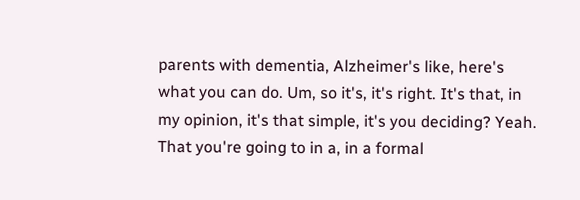parents with dementia, Alzheimer's like, here's what you can do. Um, so it's, it's right. It's that, in my opinion, it's that simple, it's you deciding? Yeah. That you're going to in a, in a formal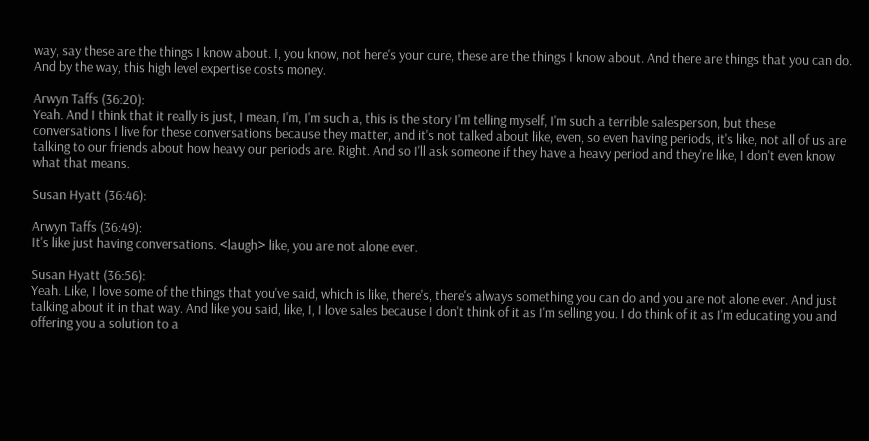way, say these are the things I know about. I, you know, not here's your cure, these are the things I know about. And there are things that you can do. And by the way, this high level expertise costs money.

Arwyn Taffs (36:20):
Yeah. And I think that it really is just, I mean, I'm, I'm such a, this is the story I'm telling myself, I'm such a terrible salesperson, but these conversations I live for these conversations because they matter, and it's not talked about like, even, so even having periods, it's like, not all of us are talking to our friends about how heavy our periods are. Right. And so I'll ask someone if they have a heavy period and they're like, I don't even know what that means.

Susan Hyatt (36:46):

Arwyn Taffs (36:49):
It's like just having conversations. <laugh> like, you are not alone ever.

Susan Hyatt (36:56):
Yeah. Like, I love some of the things that you've said, which is like, there's, there's always something you can do and you are not alone ever. And just talking about it in that way. And like you said, like, I, I love sales because I don't think of it as I'm selling you. I do think of it as I'm educating you and offering you a solution to a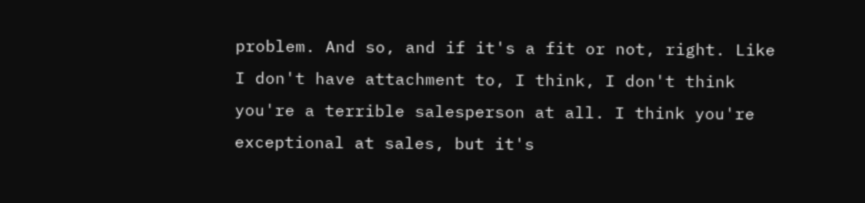problem. And so, and if it's a fit or not, right. Like I don't have attachment to, I think, I don't think you're a terrible salesperson at all. I think you're exceptional at sales, but it's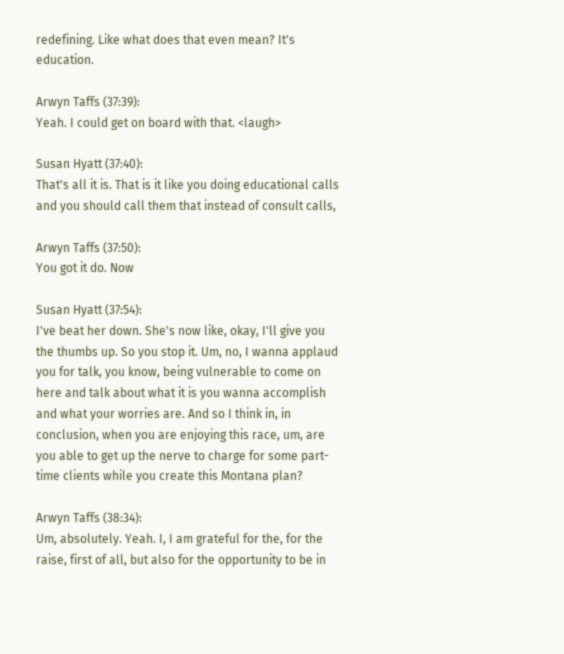redefining. Like what does that even mean? It's education.

Arwyn Taffs (37:39):
Yeah. I could get on board with that. <laugh>

Susan Hyatt (37:40):
That's all it is. That is it like you doing educational calls and you should call them that instead of consult calls,

Arwyn Taffs (37:50):
You got it do. Now

Susan Hyatt (37:54):
I've beat her down. She's now like, okay, I'll give you the thumbs up. So you stop it. Um, no, I wanna applaud you for talk, you know, being vulnerable to come on here and talk about what it is you wanna accomplish and what your worries are. And so I think in, in conclusion, when you are enjoying this race, um, are you able to get up the nerve to charge for some part-time clients while you create this Montana plan?

Arwyn Taffs (38:34):
Um, absolutely. Yeah. I, I am grateful for the, for the raise, first of all, but also for the opportunity to be in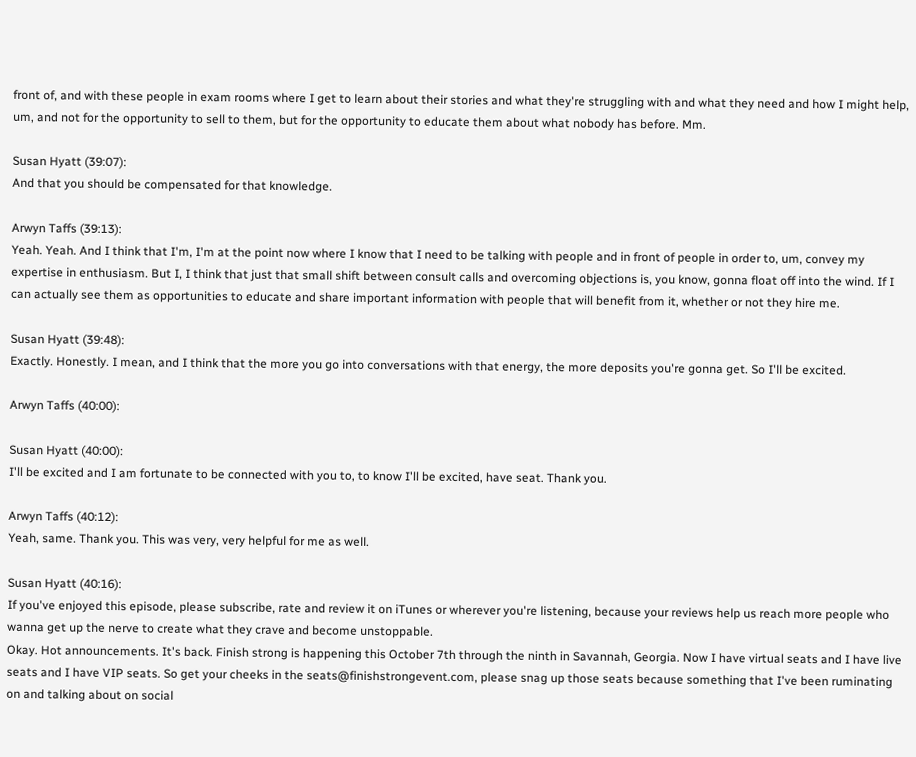front of, and with these people in exam rooms where I get to learn about their stories and what they're struggling with and what they need and how I might help, um, and not for the opportunity to sell to them, but for the opportunity to educate them about what nobody has before. Mm.

Susan Hyatt (39:07):
And that you should be compensated for that knowledge.

Arwyn Taffs (39:13):
Yeah. Yeah. And I think that I'm, I'm at the point now where I know that I need to be talking with people and in front of people in order to, um, convey my expertise in enthusiasm. But I, I think that just that small shift between consult calls and overcoming objections is, you know, gonna float off into the wind. If I can actually see them as opportunities to educate and share important information with people that will benefit from it, whether or not they hire me.

Susan Hyatt (39:48):
Exactly. Honestly. I mean, and I think that the more you go into conversations with that energy, the more deposits you're gonna get. So I'll be excited.

Arwyn Taffs (40:00):

Susan Hyatt (40:00):
I'll be excited and I am fortunate to be connected with you to, to know I'll be excited, have seat. Thank you.

Arwyn Taffs (40:12):
Yeah, same. Thank you. This was very, very helpful for me as well.

Susan Hyatt (40:16):
If you've enjoyed this episode, please subscribe, rate and review it on iTunes or wherever you're listening, because your reviews help us reach more people who wanna get up the nerve to create what they crave and become unstoppable.
Okay. Hot announcements. It's back. Finish strong is happening this October 7th through the ninth in Savannah, Georgia. Now I have virtual seats and I have live seats and I have VIP seats. So get your cheeks in the seats@finishstrongevent.com, please snag up those seats because something that I've been ruminating on and talking about on social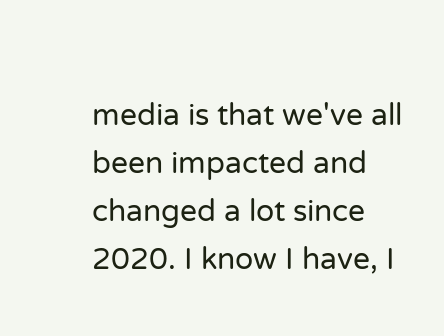media is that we've all been impacted and changed a lot since 2020. I know I have, I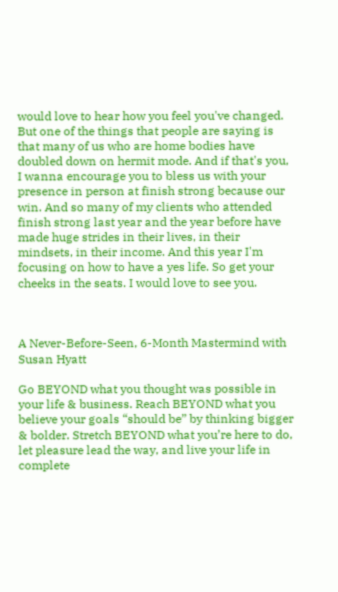would love to hear how you feel you've changed. But one of the things that people are saying is that many of us who are home bodies have doubled down on hermit mode. And if that's you, I wanna encourage you to bless us with your presence in person at finish strong because our win. And so many of my clients who attended finish strong last year and the year before have made huge strides in their lives, in their mindsets, in their income. And this year I'm focusing on how to have a yes life. So get your cheeks in the seats. I would love to see you.



A Never-Before-Seen, 6-Month Mastermind with Susan Hyatt

Go BEYOND what you thought was possible in your life & business. Reach BEYOND what you believe your goals “should be” by thinking bigger & bolder. Stretch BEYOND what you’re here to do, let pleasure lead the way, and live your life in complete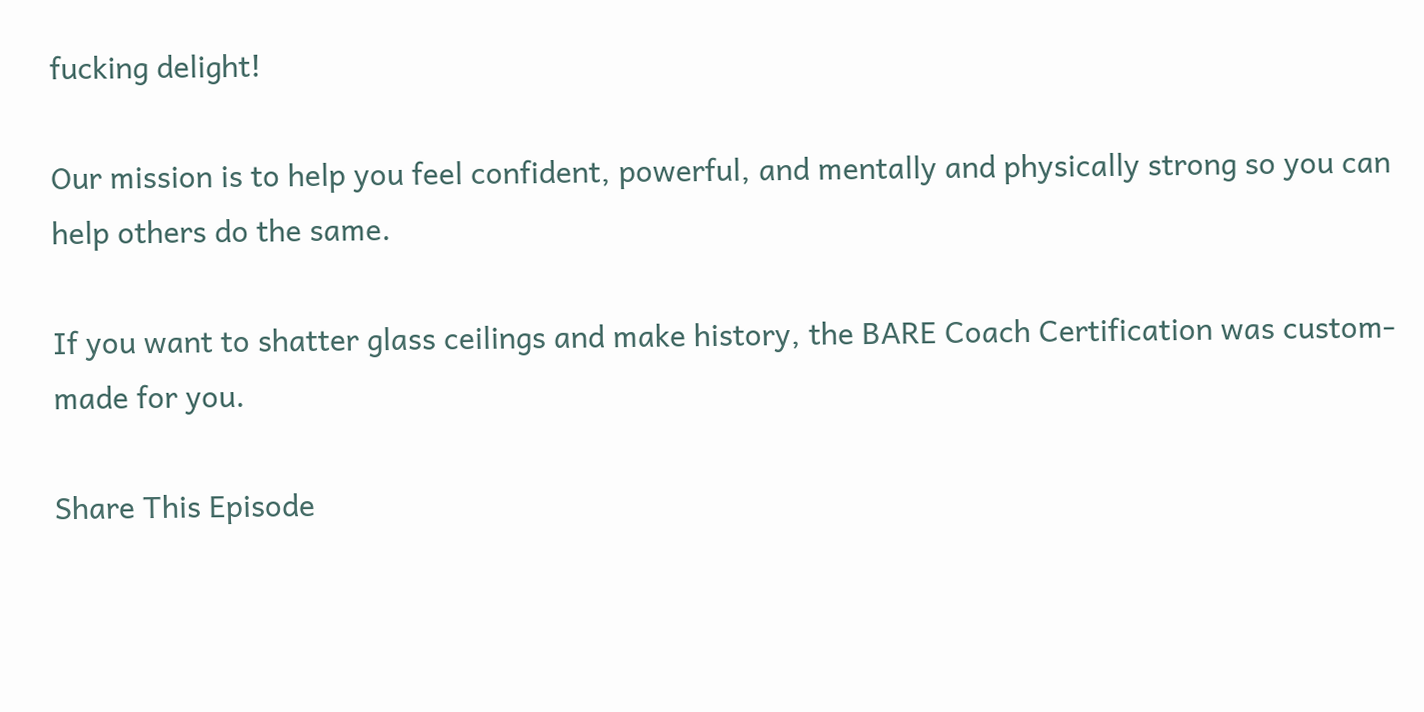fucking delight!

Our mission is to help you feel confident, powerful, and mentally and physically strong so you can help others do the same.

If you want to shatter glass ceilings and make history, the BARE Coach Certification was custom-made for you.

Share This Episode